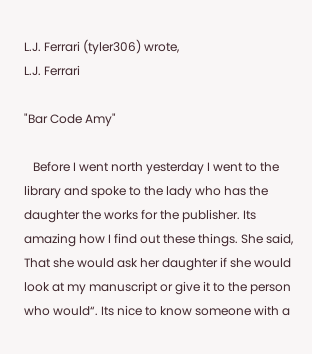L.J. Ferrari (tyler306) wrote,
L.J. Ferrari

"Bar Code Amy"

   Before I went north yesterday I went to the library and spoke to the lady who has the daughter the works for the publisher. Its amazing how I find out these things. She said, That she would ask her daughter if she would look at my manuscript or give it to the person who would“. Its nice to know someone with a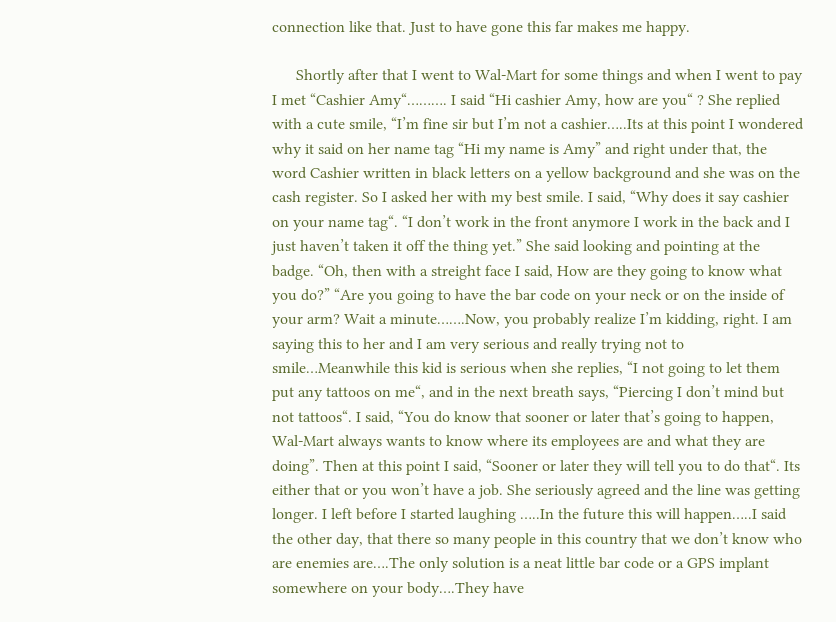connection like that. Just to have gone this far makes me happy.

      Shortly after that I went to Wal-Mart for some things and when I went to pay I met “Cashier Amy“………. I said “Hi cashier Amy, how are you“ ? She replied with a cute smile, “I’m fine sir but I’m not a cashier…..Its at this point I wondered why it said on her name tag “Hi my name is Amy” and right under that, the word Cashier written in black letters on a yellow background and she was on the cash register. So I asked her with my best smile. I said, “Why does it say cashier on your name tag“. “I don’t work in the front anymore I work in the back and I just haven’t taken it off the thing yet.” She said looking and pointing at the badge. “Oh, then with a streight face I said, How are they going to know what you do?” “Are you going to have the bar code on your neck or on the inside of your arm? Wait a minute…….Now, you probably realize I’m kidding, right. I am saying this to her and I am very serious and really trying not to smile…Meanwhile this kid is serious when she replies, “I not going to let them put any tattoos on me“, and in the next breath says, “Piercing I don’t mind but not tattoos“. I said, “You do know that sooner or later that’s going to happen, Wal-Mart always wants to know where its employees are and what they are doing”. Then at this point I said, “Sooner or later they will tell you to do that“. Its either that or you won’t have a job. She seriously agreed and the line was getting longer. I left before I started laughing …..In the future this will happen…..I said the other day, that there so many people in this country that we don’t know who are enemies are….The only solution is a neat little bar code or a GPS implant somewhere on your body….They have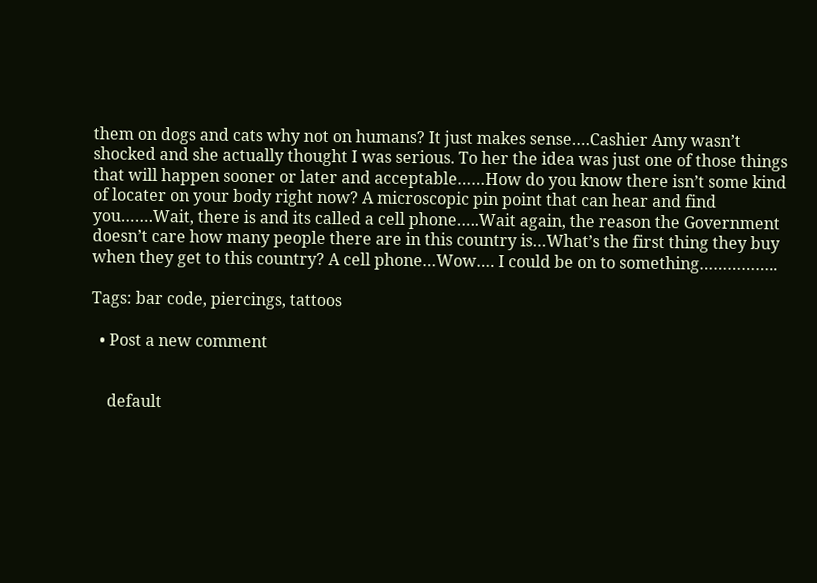them on dogs and cats why not on humans? It just makes sense….Cashier Amy wasn’t shocked and she actually thought I was serious. To her the idea was just one of those things that will happen sooner or later and acceptable……How do you know there isn’t some kind of locater on your body right now? A microscopic pin point that can hear and find you…….Wait, there is and its called a cell phone…..Wait again, the reason the Government doesn’t care how many people there are in this country is…What’s the first thing they buy when they get to this country? A cell phone…Wow…. I could be on to something……………..

Tags: bar code, piercings, tattoos

  • Post a new comment


    default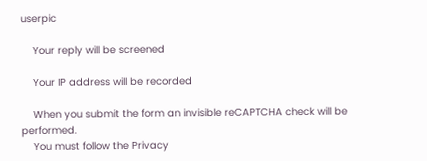userpic

    Your reply will be screened

    Your IP address will be recorded

    When you submit the form an invisible reCAPTCHA check will be performed.
    You must follow the Privacy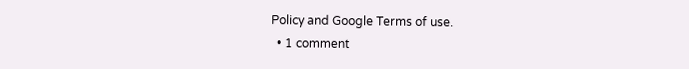Policy and Google Terms of use.
  • 1 comment